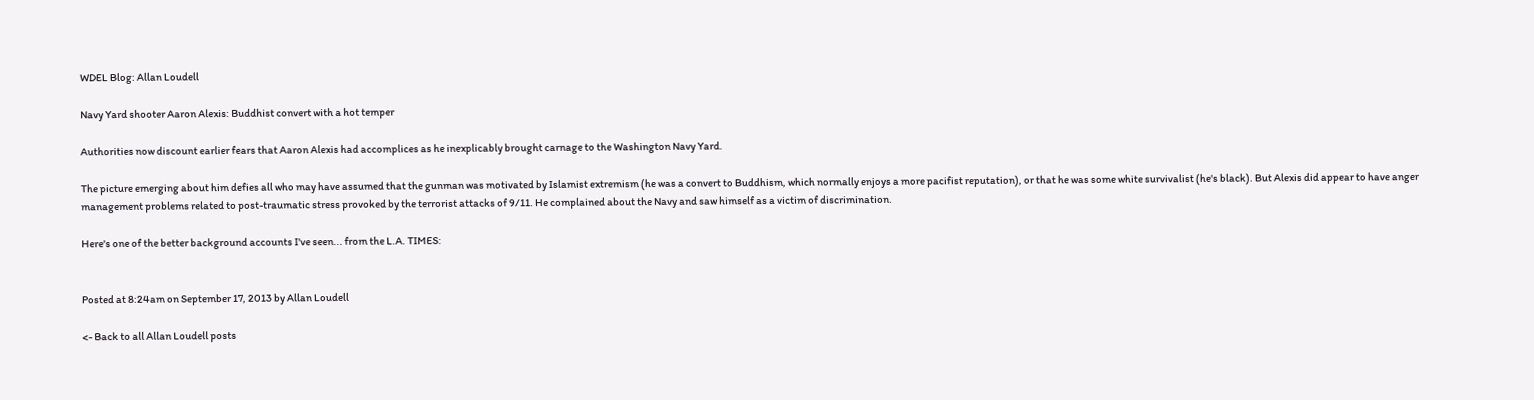WDEL Blog: Allan Loudell

Navy Yard shooter Aaron Alexis: Buddhist convert with a hot temper

Authorities now discount earlier fears that Aaron Alexis had accomplices as he inexplicably brought carnage to the Washington Navy Yard.

The picture emerging about him defies all who may have assumed that the gunman was motivated by Islamist extremism (he was a convert to Buddhism, which normally enjoys a more pacifist reputation), or that he was some white survivalist (he's black). But Alexis did appear to have anger management problems related to post-traumatic stress provoked by the terrorist attacks of 9/11. He complained about the Navy and saw himself as a victim of discrimination.

Here's one of the better background accounts I've seen... from the L.A. TIMES:


Posted at 8:24am on September 17, 2013 by Allan Loudell

<- Back to all Allan Loudell posts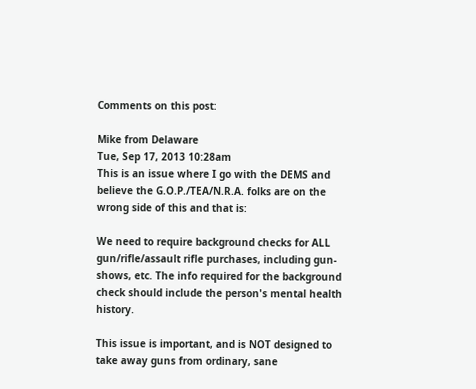Comments on this post:

Mike from Delaware
Tue, Sep 17, 2013 10:28am
This is an issue where I go with the DEMS and believe the G.O.P./TEA/N.R.A. folks are on the wrong side of this and that is:

We need to require background checks for ALL gun/rifle/assault rifle purchases, including gun-shows, etc. The info required for the background check should include the person's mental health history.

This issue is important, and is NOT designed to take away guns from ordinary, sane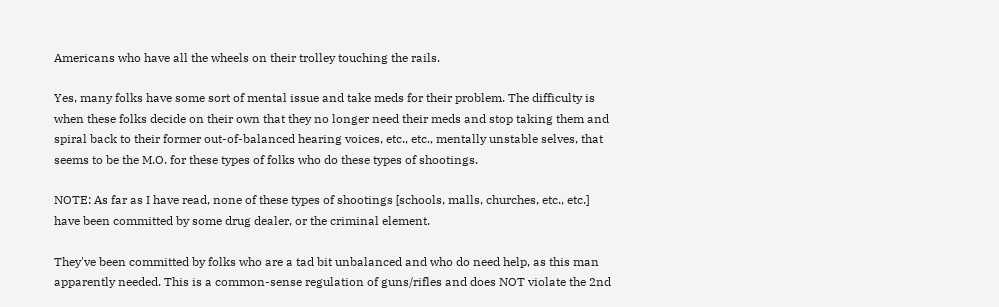Americans who have all the wheels on their trolley touching the rails.

Yes, many folks have some sort of mental issue and take meds for their problem. The difficulty is when these folks decide on their own that they no longer need their meds and stop taking them and spiral back to their former out-of-balanced hearing voices, etc., etc., mentally unstable selves, that seems to be the M.O. for these types of folks who do these types of shootings.

NOTE: As far as I have read, none of these types of shootings [schools, malls, churches, etc., etc.] have been committed by some drug dealer, or the criminal element.

They've been committed by folks who are a tad bit unbalanced and who do need help, as this man apparently needed. This is a common-sense regulation of guns/rifles and does NOT violate the 2nd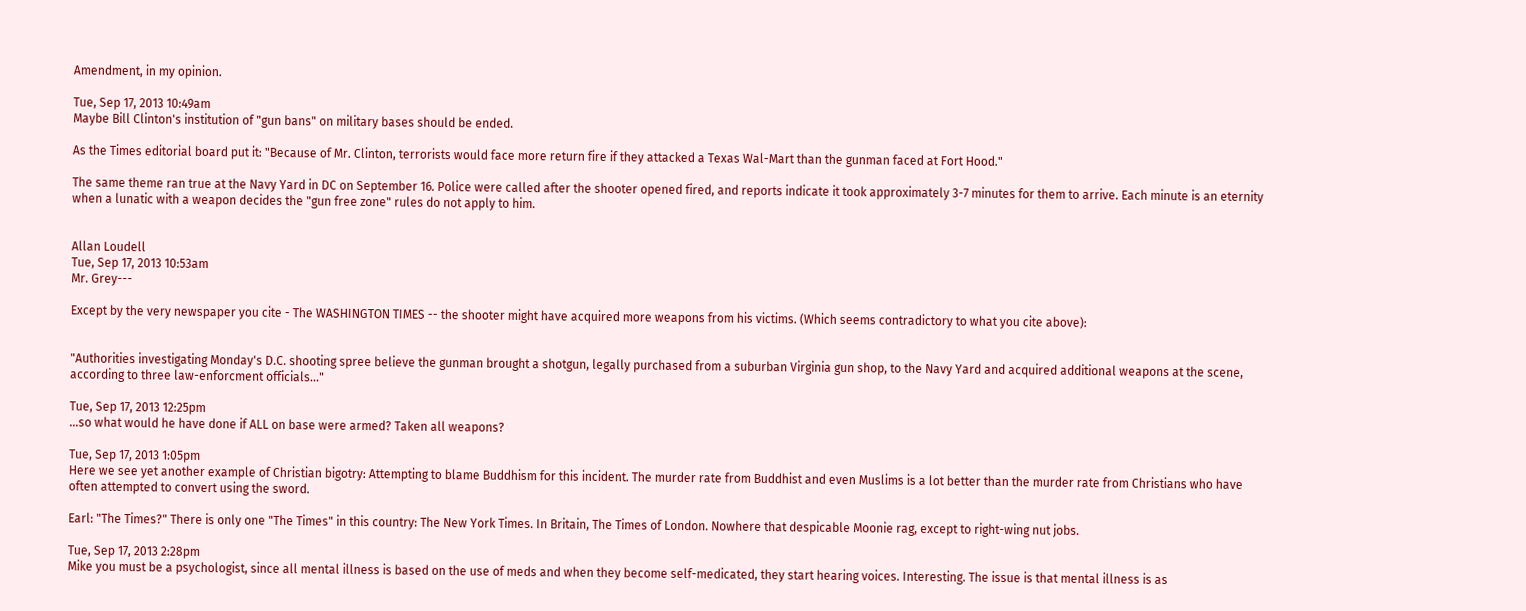Amendment, in my opinion.

Tue, Sep 17, 2013 10:49am
Maybe Bill Clinton's institution of "gun bans" on military bases should be ended.

As the Times editorial board put it: "Because of Mr. Clinton, terrorists would face more return fire if they attacked a Texas Wal-Mart than the gunman faced at Fort Hood."

The same theme ran true at the Navy Yard in DC on September 16. Police were called after the shooter opened fired, and reports indicate it took approximately 3-7 minutes for them to arrive. Each minute is an eternity when a lunatic with a weapon decides the "gun free zone" rules do not apply to him.


Allan Loudell
Tue, Sep 17, 2013 10:53am
Mr. Grey---

Except by the very newspaper you cite - The WASHINGTON TIMES -- the shooter might have acquired more weapons from his victims. (Which seems contradictory to what you cite above):


"Authorities investigating Monday's D.C. shooting spree believe the gunman brought a shotgun, legally purchased from a suburban Virginia gun shop, to the Navy Yard and acquired additional weapons at the scene, according to three law-enforcment officials..."

Tue, Sep 17, 2013 12:25pm
...so what would he have done if ALL on base were armed? Taken all weapons?

Tue, Sep 17, 2013 1:05pm
Here we see yet another example of Christian bigotry: Attempting to blame Buddhism for this incident. The murder rate from Buddhist and even Muslims is a lot better than the murder rate from Christians who have often attempted to convert using the sword.

Earl: "The Times?" There is only one "The Times" in this country: The New York Times. In Britain, The Times of London. Nowhere that despicable Moonie rag, except to right-wing nut jobs.

Tue, Sep 17, 2013 2:28pm
Mike you must be a psychologist, since all mental illness is based on the use of meds and when they become self-medicated, they start hearing voices. Interesting. The issue is that mental illness is as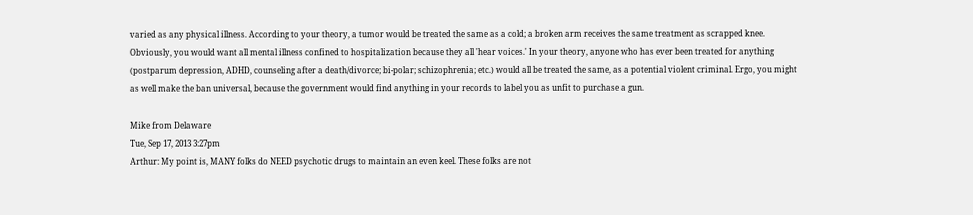varied as any physical illness. According to your theory, a tumor would be treated the same as a cold; a broken arm receives the same treatment as scrapped knee. Obviously, you would want all mental illness confined to hospitalization because they all 'hear voices.' In your theory, anyone who has ever been treated for anything (postparum depression, ADHD, counseling after a death/divorce; bi-polar; schizophrenia; etc.) would all be treated the same, as a potential violent criminal. Ergo, you might as well make the ban universal, because the government would find anything in your records to label you as unfit to purchase a gun.

Mike from Delaware
Tue, Sep 17, 2013 3:27pm
Arthur: My point is, MANY folks do NEED psychotic drugs to maintain an even keel. These folks are not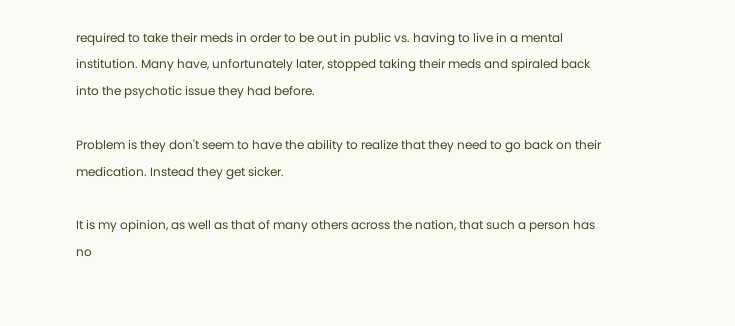required to take their meds in order to be out in public vs. having to live in a mental institution. Many have, unfortunately later, stopped taking their meds and spiraled back into the psychotic issue they had before.

Problem is they don't seem to have the ability to realize that they need to go back on their medication. Instead they get sicker.

It is my opinion, as well as that of many others across the nation, that such a person has no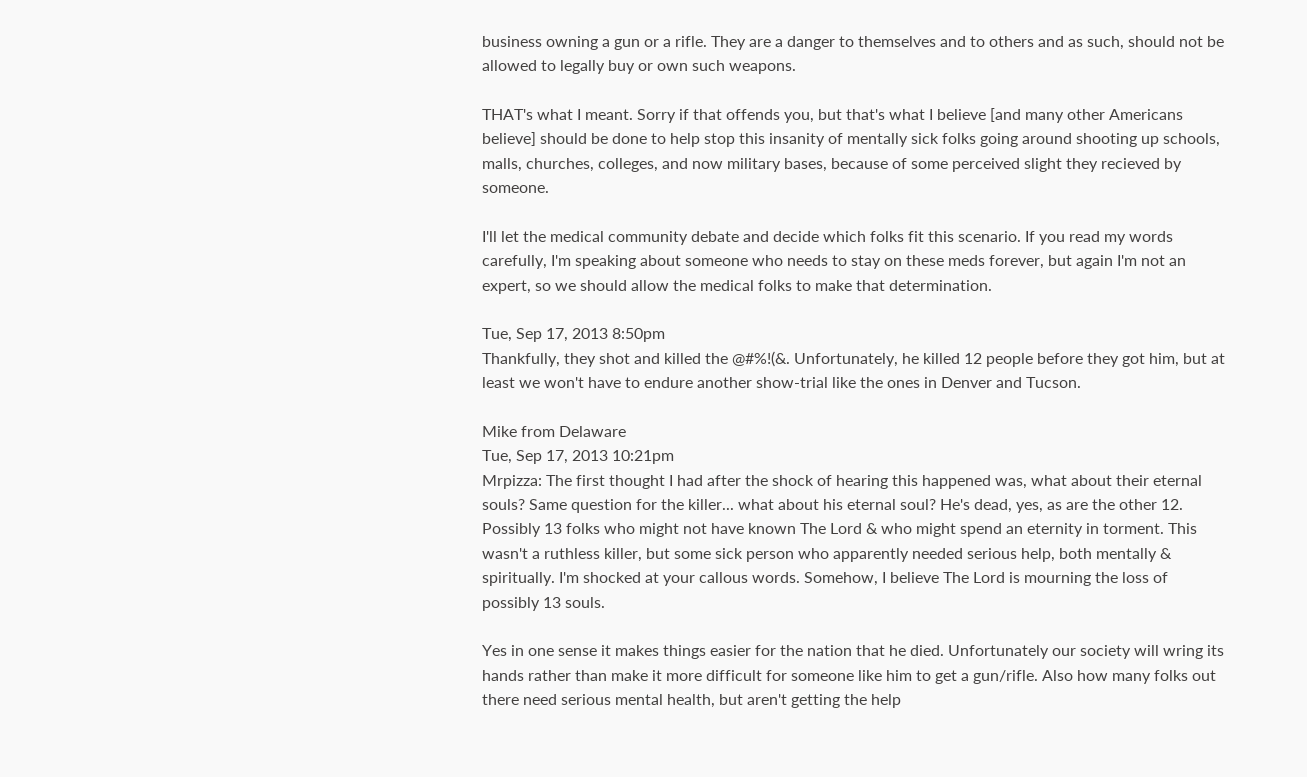business owning a gun or a rifle. They are a danger to themselves and to others and as such, should not be allowed to legally buy or own such weapons.

THAT's what I meant. Sorry if that offends you, but that's what I believe [and many other Americans believe] should be done to help stop this insanity of mentally sick folks going around shooting up schools, malls, churches, colleges, and now military bases, because of some perceived slight they recieved by someone.

I'll let the medical community debate and decide which folks fit this scenario. If you read my words carefully, I'm speaking about someone who needs to stay on these meds forever, but again I'm not an expert, so we should allow the medical folks to make that determination.

Tue, Sep 17, 2013 8:50pm
Thankfully, they shot and killed the @#%!(&. Unfortunately, he killed 12 people before they got him, but at least we won't have to endure another show-trial like the ones in Denver and Tucson.

Mike from Delaware
Tue, Sep 17, 2013 10:21pm
Mrpizza: The first thought I had after the shock of hearing this happened was, what about their eternal souls? Same question for the killer... what about his eternal soul? He's dead, yes, as are the other 12. Possibly 13 folks who might not have known The Lord & who might spend an eternity in torment. This wasn't a ruthless killer, but some sick person who apparently needed serious help, both mentally & spiritually. I'm shocked at your callous words. Somehow, I believe The Lord is mourning the loss of
possibly 13 souls.

Yes in one sense it makes things easier for the nation that he died. Unfortunately our society will wring its hands rather than make it more difficult for someone like him to get a gun/rifle. Also how many folks out there need serious mental health, but aren't getting the help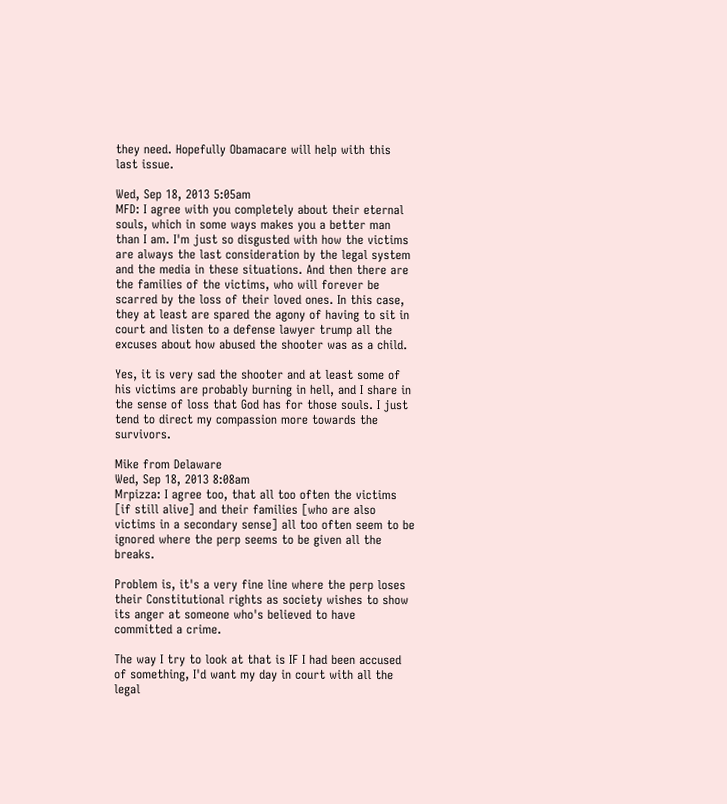they need. Hopefully Obamacare will help with this last issue.

Wed, Sep 18, 2013 5:05am
MFD: I agree with you completely about their eternal souls, which in some ways makes you a better man than I am. I'm just so disgusted with how the victims are always the last consideration by the legal system and the media in these situations. And then there are the families of the victims, who will forever be scarred by the loss of their loved ones. In this case, they at least are spared the agony of having to sit in court and listen to a defense lawyer trump all the excuses about how abused the shooter was as a child.

Yes, it is very sad the shooter and at least some of his victims are probably burning in hell, and I share in the sense of loss that God has for those souls. I just tend to direct my compassion more towards the survivors.

Mike from Delaware
Wed, Sep 18, 2013 8:08am
Mrpizza: I agree too, that all too often the victims [if still alive] and their families [who are also victims in a secondary sense] all too often seem to be ignored where the perp seems to be given all the breaks.

Problem is, it's a very fine line where the perp loses their Constitutional rights as society wishes to show its anger at someone who's believed to have committed a crime.

The way I try to look at that is IF I had been accused of something, I'd want my day in court with all the legal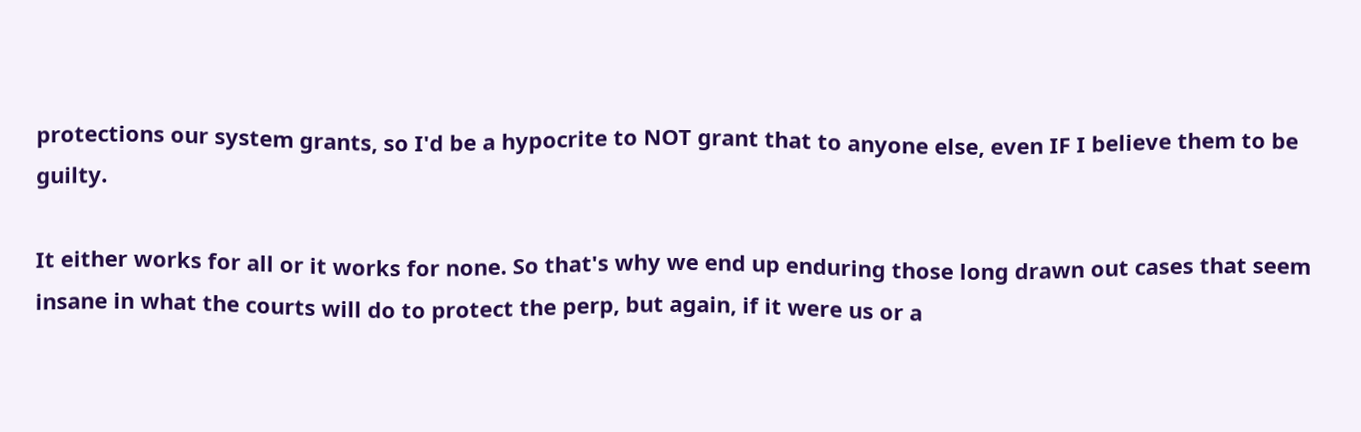protections our system grants, so I'd be a hypocrite to NOT grant that to anyone else, even IF I believe them to be guilty.

It either works for all or it works for none. So that's why we end up enduring those long drawn out cases that seem insane in what the courts will do to protect the perp, but again, if it were us or a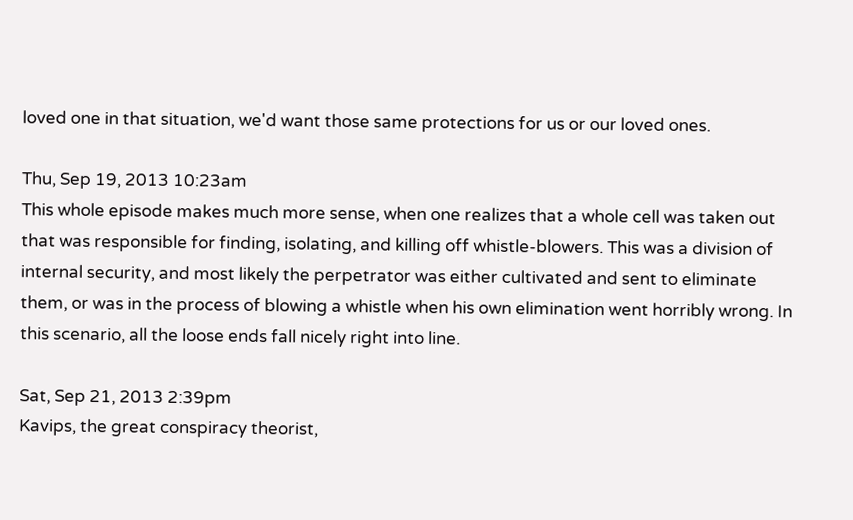loved one in that situation, we'd want those same protections for us or our loved ones.

Thu, Sep 19, 2013 10:23am
This whole episode makes much more sense, when one realizes that a whole cell was taken out that was responsible for finding, isolating, and killing off whistle-blowers. This was a division of internal security, and most likely the perpetrator was either cultivated and sent to eliminate them, or was in the process of blowing a whistle when his own elimination went horribly wrong. In this scenario, all the loose ends fall nicely right into line.

Sat, Sep 21, 2013 2:39pm
Kavips, the great conspiracy theorist,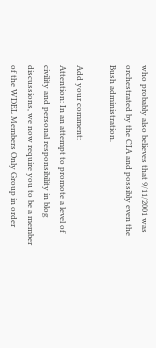who probably also believes that 9/11/2001 was orchestrated by the CIA and possibly even the Bush administration.

Add your comment:
Attention: In an attempt to promote a level of civility and personal responsibility in blog discussions, we now require you to be a member of the WDEL Members Only Group in order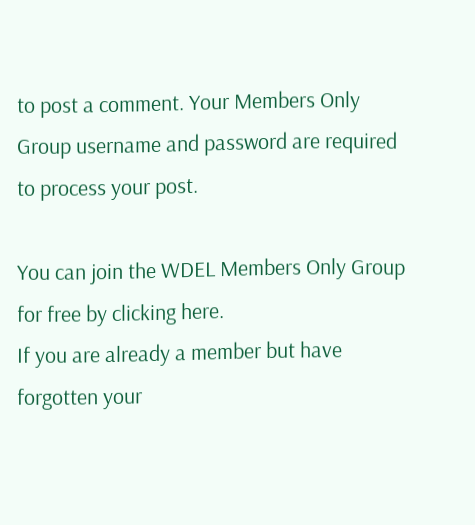to post a comment. Your Members Only Group username and password are required to process your post.

You can join the WDEL Members Only Group for free by clicking here.
If you are already a member but have forgotten your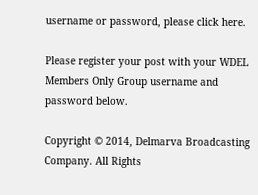username or password, please click here.

Please register your post with your WDEL Members Only Group username and password below.

Copyright © 2014, Delmarva Broadcasting Company. All Rights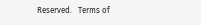Reserved.   Terms of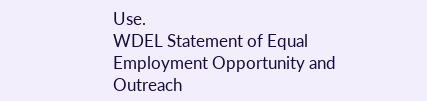Use.
WDEL Statement of Equal Employment Opportunity and Outreach